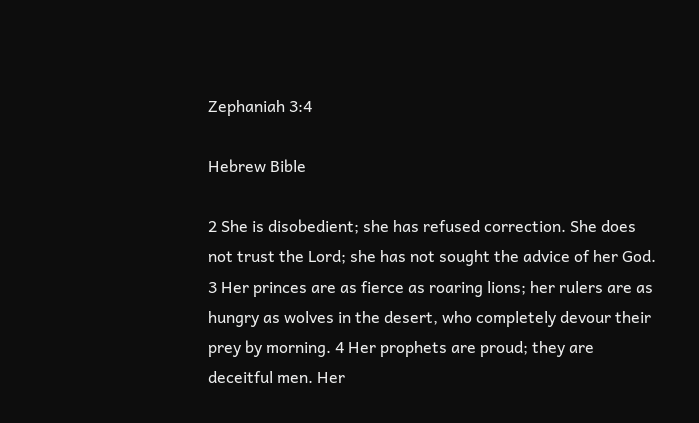Zephaniah 3:4

Hebrew Bible

2 She is disobedient; she has refused correction. She does not trust the Lord; she has not sought the advice of her God. 3 Her princes are as fierce as roaring lions; her rulers are as hungry as wolves in the desert, who completely devour their prey by morning. 4 Her prophets are proud; they are deceitful men. Her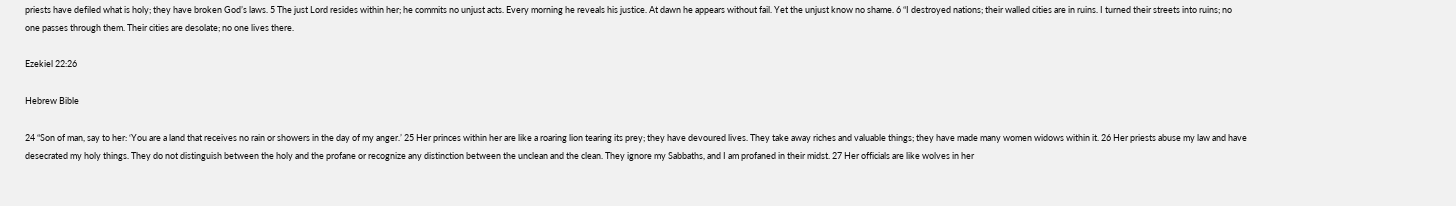priests have defiled what is holy; they have broken God’s laws. 5 The just Lord resides within her; he commits no unjust acts. Every morning he reveals his justice. At dawn he appears without fail. Yet the unjust know no shame. 6 “I destroyed nations; their walled cities are in ruins. I turned their streets into ruins; no one passes through them. Their cities are desolate; no one lives there.

Ezekiel 22:26

Hebrew Bible

24 “Son of man, say to her: ‘You are a land that receives no rain or showers in the day of my anger.’ 25 Her princes within her are like a roaring lion tearing its prey; they have devoured lives. They take away riches and valuable things; they have made many women widows within it. 26 Her priests abuse my law and have desecrated my holy things. They do not distinguish between the holy and the profane or recognize any distinction between the unclean and the clean. They ignore my Sabbaths, and I am profaned in their midst. 27 Her officials are like wolves in her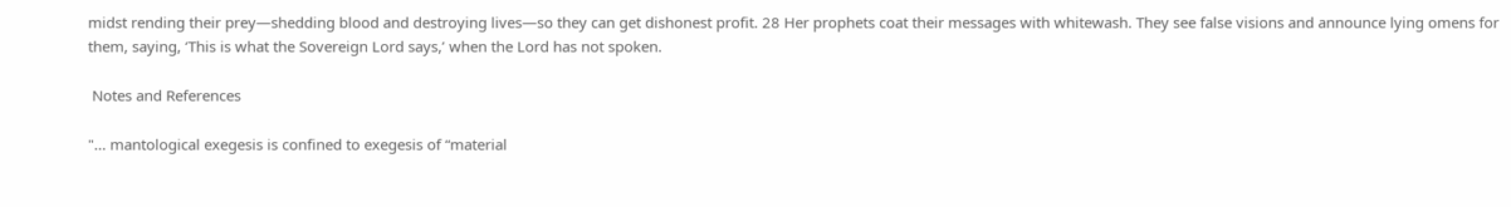midst rending their prey—shedding blood and destroying lives—so they can get dishonest profit. 28 Her prophets coat their messages with whitewash. They see false visions and announce lying omens for them, saying, ‘This is what the Sovereign Lord says,’ when the Lord has not spoken.

 Notes and References

"... mantological exegesis is confined to exegesis of “material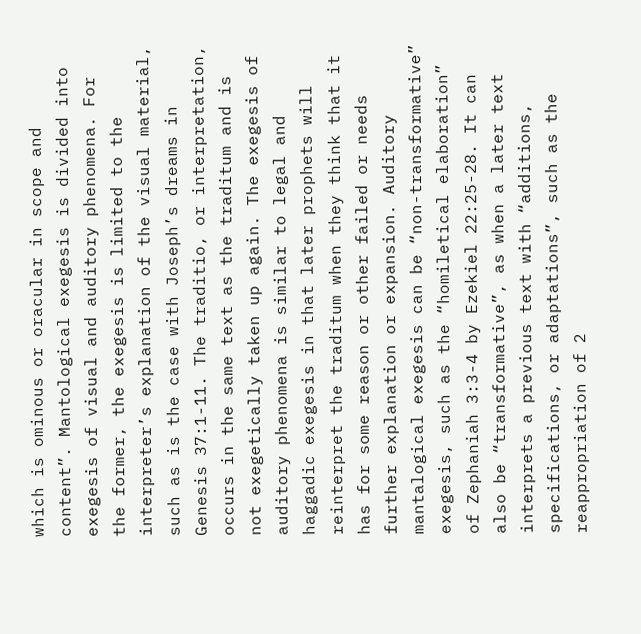which is ominous or oracular in scope and content”. Mantological exegesis is divided into exegesis of visual and auditory phenomena. For the former, the exegesis is limited to the interpreter’s explanation of the visual material, such as is the case with Joseph’s dreams in Genesis 37:1-11. The traditio, or interpretation, occurs in the same text as the traditum and is not exegetically taken up again. The exegesis of auditory phenomena is similar to legal and haggadic exegesis in that later prophets will reinterpret the traditum when they think that it has for some reason or other failed or needs further explanation or expansion. Auditory mantalogical exegesis can be “non-transformative” exegesis, such as the “homiletical elaboration” of Zephaniah 3:3-4 by Ezekiel 22:25-28. It can also be “transformative”, as when a later text interprets a previous text with “additions, specifications, or adaptations”, such as the reappropriation of 2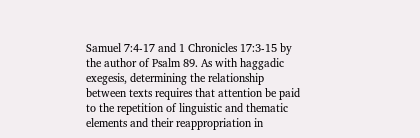Samuel 7:4-17 and 1 Chronicles 17:3-15 by the author of Psalm 89. As with haggadic exegesis, determining the relationship between texts requires that attention be paid to the repetition of linguistic and thematic elements and their reappropriation in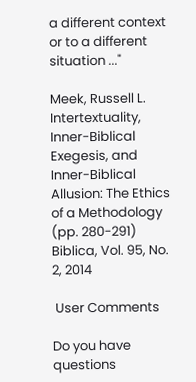a different context or to a different situation ..."

Meek, Russell L. Intertextuality, Inner-Biblical Exegesis, and Inner-Biblical Allusion: The Ethics of a Methodology (pp. 280-291) Biblica, Vol. 95, No. 2, 2014

 User Comments

Do you have questions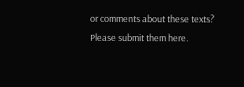or comments about these texts? Please submit them here.